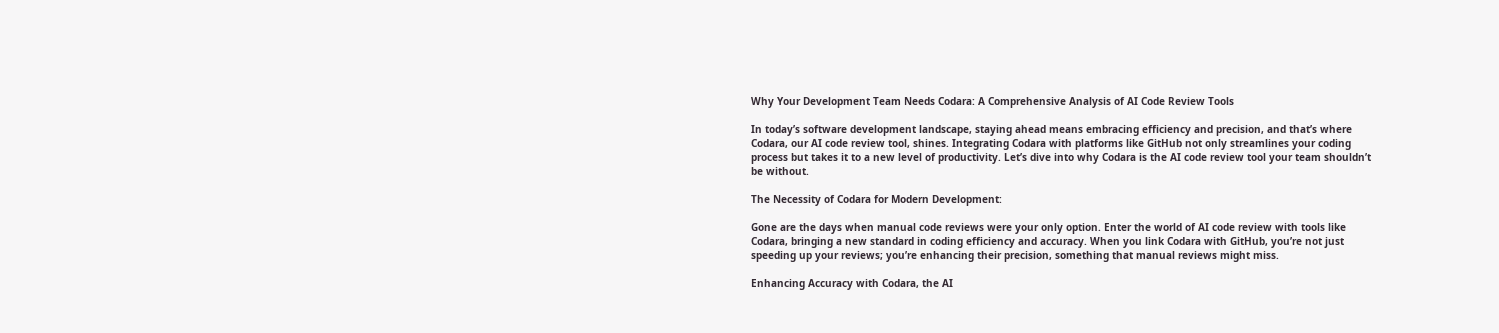Why Your Development Team Needs Codara: A Comprehensive Analysis of AI Code Review Tools

In today’s software development landscape, staying ahead means embracing efficiency and precision, and that’s where Codara, our AI code review tool, shines. Integrating Codara with platforms like GitHub not only streamlines your coding process but takes it to a new level of productivity. Let’s dive into why Codara is the AI code review tool your team shouldn’t be without.

The Necessity of Codara for Modern Development:

Gone are the days when manual code reviews were your only option. Enter the world of AI code review with tools like Codara, bringing a new standard in coding efficiency and accuracy. When you link Codara with GitHub, you’re not just speeding up your reviews; you’re enhancing their precision, something that manual reviews might miss.

Enhancing Accuracy with Codara, the AI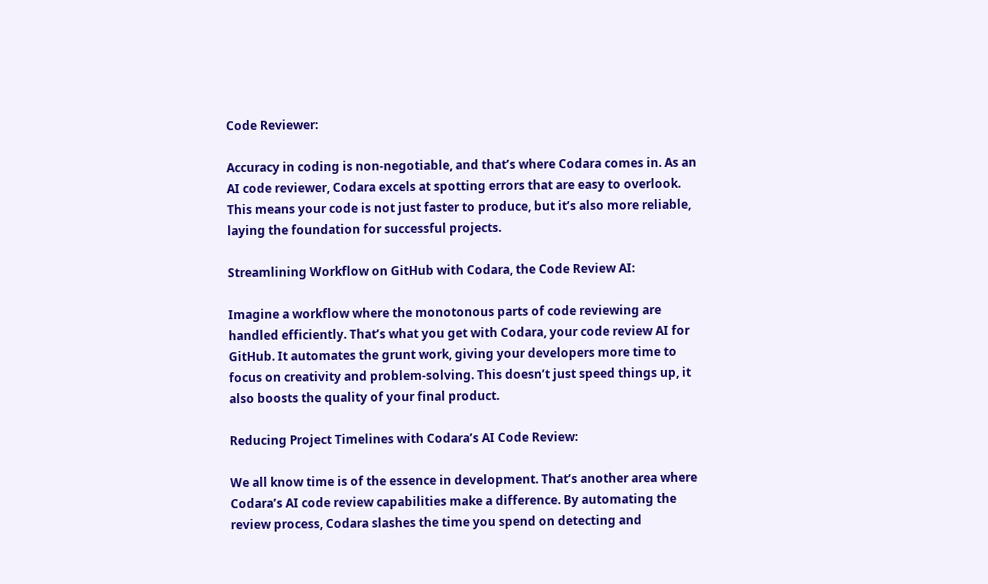Code Reviewer:

Accuracy in coding is non-negotiable, and that’s where Codara comes in. As an AI code reviewer, Codara excels at spotting errors that are easy to overlook. This means your code is not just faster to produce, but it’s also more reliable, laying the foundation for successful projects.

Streamlining Workflow on GitHub with Codara, the Code Review AI:

Imagine a workflow where the monotonous parts of code reviewing are handled efficiently. That’s what you get with Codara, your code review AI for GitHub. It automates the grunt work, giving your developers more time to focus on creativity and problem-solving. This doesn’t just speed things up, it also boosts the quality of your final product.

Reducing Project Timelines with Codara’s AI Code Review:

We all know time is of the essence in development. That’s another area where Codara’s AI code review capabilities make a difference. By automating the review process, Codara slashes the time you spend on detecting and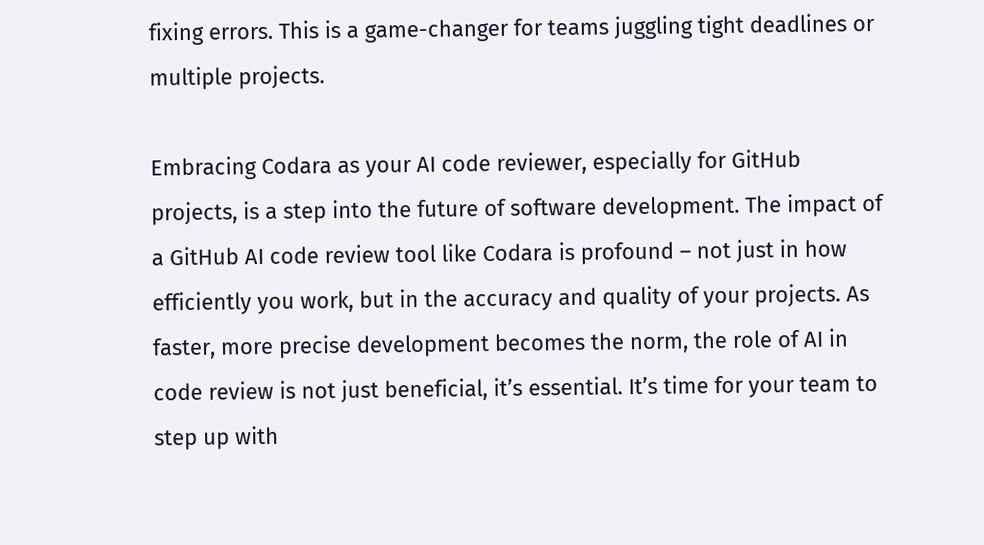fixing errors. This is a game-changer for teams juggling tight deadlines or multiple projects.

Embracing Codara as your AI code reviewer, especially for GitHub projects, is a step into the future of software development. The impact of a GitHub AI code review tool like Codara is profound – not just in how efficiently you work, but in the accuracy and quality of your projects. As faster, more precise development becomes the norm, the role of AI in code review is not just beneficial, it’s essential. It’s time for your team to step up with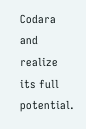Codara and realize its full potential.